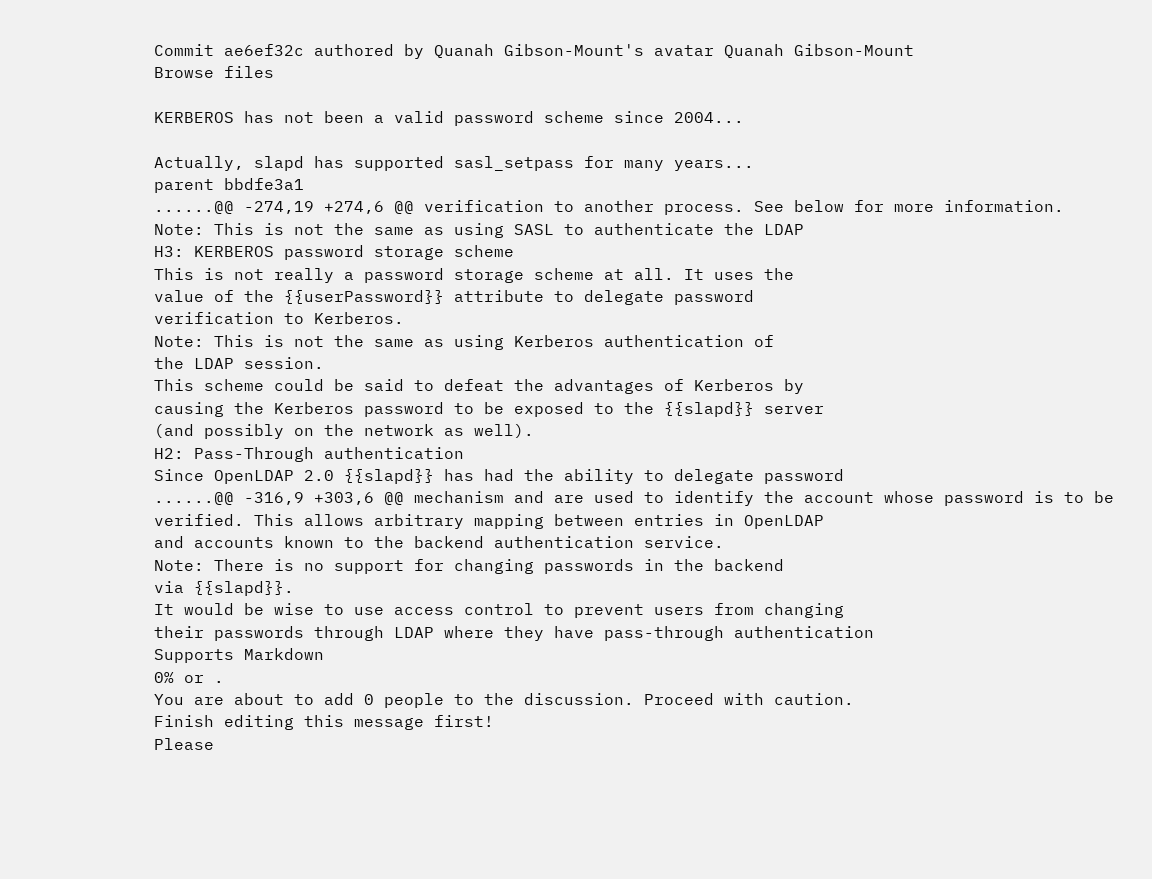Commit ae6ef32c authored by Quanah Gibson-Mount's avatar Quanah Gibson-Mount
Browse files

KERBEROS has not been a valid password scheme since 2004...

Actually, slapd has supported sasl_setpass for many years...
parent bbdfe3a1
......@@ -274,19 +274,6 @@ verification to another process. See below for more information.
Note: This is not the same as using SASL to authenticate the LDAP
H3: KERBEROS password storage scheme
This is not really a password storage scheme at all. It uses the
value of the {{userPassword}} attribute to delegate password
verification to Kerberos.
Note: This is not the same as using Kerberos authentication of
the LDAP session.
This scheme could be said to defeat the advantages of Kerberos by
causing the Kerberos password to be exposed to the {{slapd}} server
(and possibly on the network as well).
H2: Pass-Through authentication
Since OpenLDAP 2.0 {{slapd}} has had the ability to delegate password
......@@ -316,9 +303,6 @@ mechanism and are used to identify the account whose password is to be
verified. This allows arbitrary mapping between entries in OpenLDAP
and accounts known to the backend authentication service.
Note: There is no support for changing passwords in the backend
via {{slapd}}.
It would be wise to use access control to prevent users from changing
their passwords through LDAP where they have pass-through authentication
Supports Markdown
0% or .
You are about to add 0 people to the discussion. Proceed with caution.
Finish editing this message first!
Please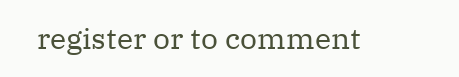register or to comment